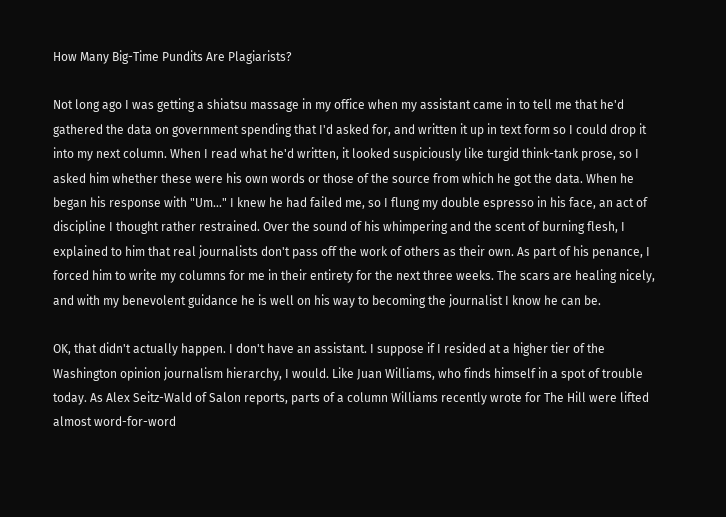How Many Big-Time Pundits Are Plagiarists?

Not long ago I was getting a shiatsu massage in my office when my assistant came in to tell me that he'd gathered the data on government spending that I'd asked for, and written it up in text form so I could drop it into my next column. When I read what he'd written, it looked suspiciously like turgid think-tank prose, so I asked him whether these were his own words or those of the source from which he got the data. When he began his response with "Um..." I knew he had failed me, so I flung my double espresso in his face, an act of discipline I thought rather restrained. Over the sound of his whimpering and the scent of burning flesh, I explained to him that real journalists don't pass off the work of others as their own. As part of his penance, I forced him to write my columns for me in their entirety for the next three weeks. The scars are healing nicely, and with my benevolent guidance he is well on his way to becoming the journalist I know he can be.

OK, that didn't actually happen. I don't have an assistant. I suppose if I resided at a higher tier of the Washington opinion journalism hierarchy, I would. Like Juan Williams, who finds himself in a spot of trouble today. As Alex Seitz-Wald of Salon reports, parts of a column Williams recently wrote for The Hill were lifted almost word-for-word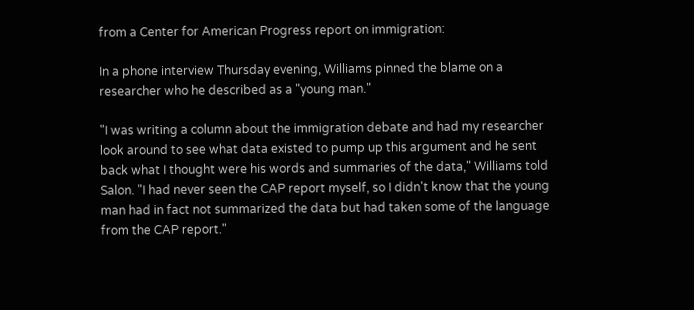from a Center for American Progress report on immigration:

In a phone interview Thursday evening, Williams pinned the blame on a researcher who he described as a "young man."

"I was writing a column about the immigration debate and had my researcher look around to see what data existed to pump up this argument and he sent back what I thought were his words and summaries of the data," Williams told Salon. "I had never seen the CAP report myself, so I didn't know that the young man had in fact not summarized the data but had taken some of the language from the CAP report."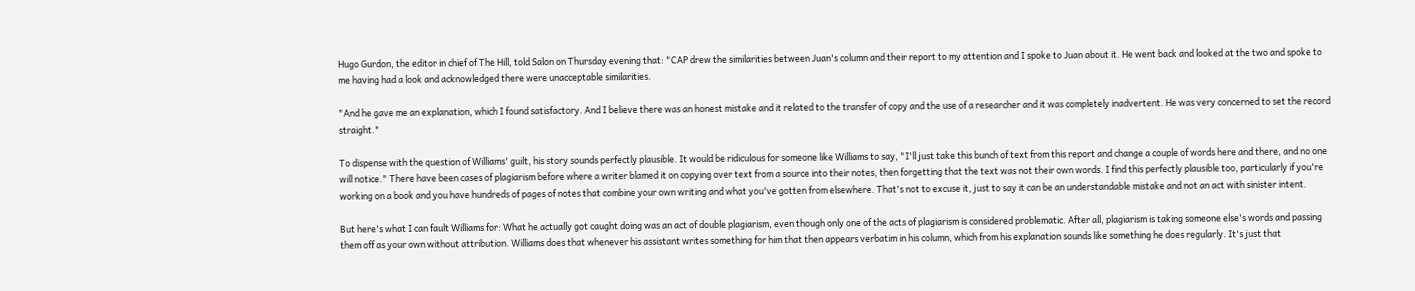Hugo Gurdon, the editor in chief of The Hill, told Salon on Thursday evening that: "CAP drew the similarities between Juan's column and their report to my attention and I spoke to Juan about it. He went back and looked at the two and spoke to me having had a look and acknowledged there were unacceptable similarities.

"And he gave me an explanation, which I found satisfactory. And I believe there was an honest mistake and it related to the transfer of copy and the use of a researcher and it was completely inadvertent. He was very concerned to set the record straight."

To dispense with the question of Williams' guilt, his story sounds perfectly plausible. It would be ridiculous for someone like Williams to say, "I'll just take this bunch of text from this report and change a couple of words here and there, and no one will notice." There have been cases of plagiarism before where a writer blamed it on copying over text from a source into their notes, then forgetting that the text was not their own words. I find this perfectly plausible too, particularly if you're working on a book and you have hundreds of pages of notes that combine your own writing and what you've gotten from elsewhere. That's not to excuse it, just to say it can be an understandable mistake and not an act with sinister intent.

But here's what I can fault Williams for: What he actually got caught doing was an act of double plagiarism, even though only one of the acts of plagiarism is considered problematic. After all, plagiarism is taking someone else's words and passing them off as your own without attribution. Williams does that whenever his assistant writes something for him that then appears verbatim in his column, which from his explanation sounds like something he does regularly. It's just that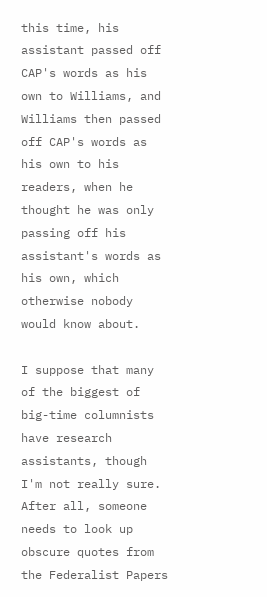this time, his assistant passed off CAP's words as his own to Williams, and Williams then passed off CAP's words as his own to his readers, when he thought he was only passing off his assistant's words as his own, which otherwise nobody would know about.

I suppose that many of the biggest of big-time columnists have research assistants, though I'm not really sure. After all, someone needs to look up obscure quotes from the Federalist Papers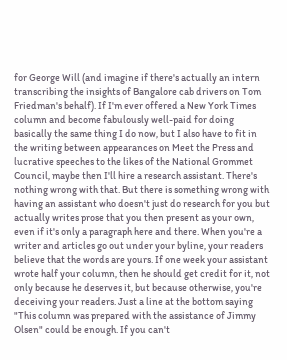for George Will (and imagine if there's actually an intern transcribing the insights of Bangalore cab drivers on Tom Friedman's behalf). If I'm ever offered a New York Times column and become fabulously well-paid for doing basically the same thing I do now, but I also have to fit in the writing between appearances on Meet the Press and lucrative speeches to the likes of the National Grommet Council, maybe then I'll hire a research assistant. There's nothing wrong with that. But there is something wrong with having an assistant who doesn't just do research for you but actually writes prose that you then present as your own, even if it's only a paragraph here and there. When you're a writer and articles go out under your byline, your readers believe that the words are yours. If one week your assistant wrote half your column, then he should get credit for it, not only because he deserves it, but because otherwise, you're deceiving your readers. Just a line at the bottom saying "This column was prepared with the assistance of Jimmy Olsen" could be enough. If you can't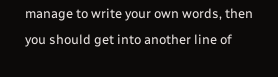manage to write your own words, then you should get into another line of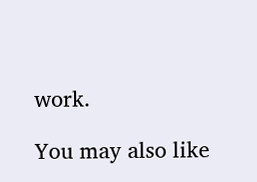work.

You may also like